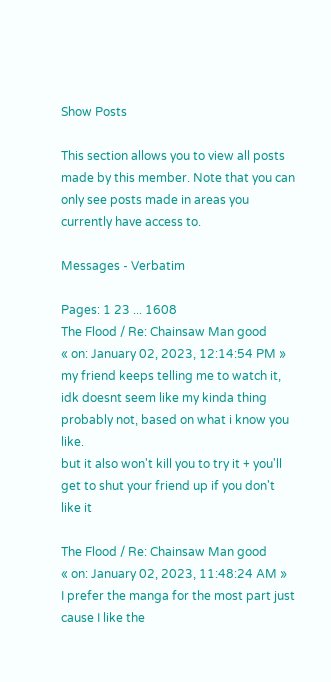Show Posts

This section allows you to view all posts made by this member. Note that you can only see posts made in areas you currently have access to.

Messages - Verbatim

Pages: 1 23 ... 1608
The Flood / Re: Chainsaw Man good
« on: January 02, 2023, 12:14:54 PM »
my friend keeps telling me to watch it, idk doesnt seem like my kinda thing
probably not, based on what i know you like.
but it also won't kill you to try it + you'll get to shut your friend up if you don't like it

The Flood / Re: Chainsaw Man good
« on: January 02, 2023, 11:48:24 AM »
I prefer the manga for the most part just cause I like the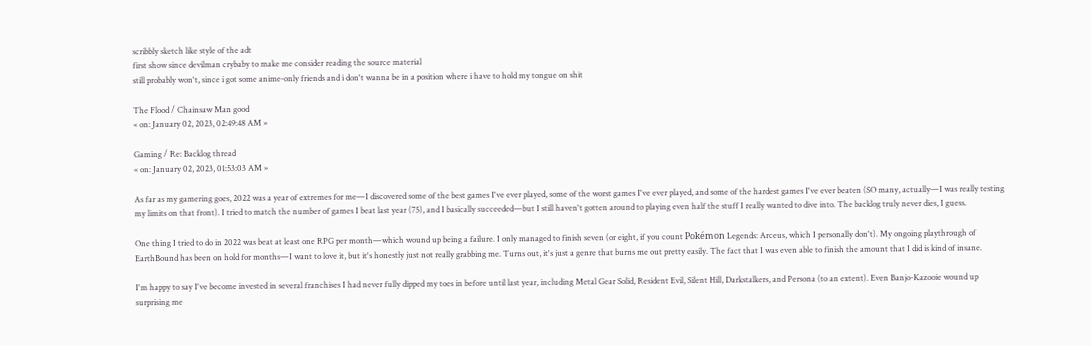scribbly sketch like style of the adt
first show since devilman crybaby to make me consider reading the source material
still probably won't, since i got some anime-only friends and i don't wanna be in a position where i have to hold my tongue on shit

The Flood / Chainsaw Man good
« on: January 02, 2023, 02:49:48 AM »

Gaming / Re: Backlog thread
« on: January 02, 2023, 01:53:03 AM »

As far as my gamering goes, 2022 was a year of extremes for me—I discovered some of the best games I've ever played, some of the worst games I've ever played, and some of the hardest games I've ever beaten (SO many, actually—I was really testing my limits on that front). I tried to match the number of games I beat last year (75), and I basically succeeded—but I still haven't gotten around to playing even half the stuff I really wanted to dive into. The backlog truly never dies, I guess.

One thing I tried to do in 2022 was beat at least one RPG per month—which wound up being a failure. I only managed to finish seven (or eight, if you count Pokémon Legends: Arceus, which I personally don't). My ongoing playthrough of EarthBound has been on hold for months—I want to love it, but it's honestly just not really grabbing me. Turns out, it's just a genre that burns me out pretty easily. The fact that I was even able to finish the amount that I did is kind of insane.

I'm happy to say I've become invested in several franchises I had never fully dipped my toes in before until last year, including Metal Gear Solid, Resident Evil, Silent Hill, Darkstalkers, and Persona (to an extent). Even Banjo-Kazooie wound up surprising me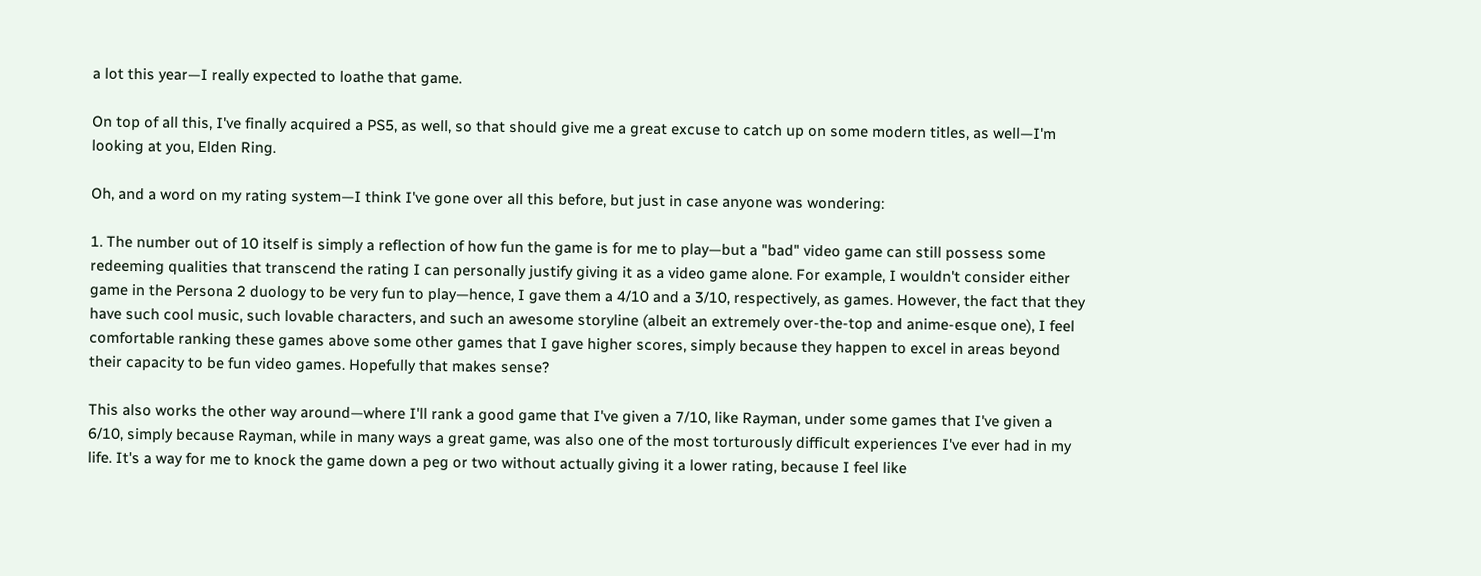a lot this year—I really expected to loathe that game.

On top of all this, I've finally acquired a PS5, as well, so that should give me a great excuse to catch up on some modern titles, as well—I'm looking at you, Elden Ring.

Oh, and a word on my rating system—I think I've gone over all this before, but just in case anyone was wondering:

1. The number out of 10 itself is simply a reflection of how fun the game is for me to play—but a "bad" video game can still possess some redeeming qualities that transcend the rating I can personally justify giving it as a video game alone. For example, I wouldn't consider either game in the Persona 2 duology to be very fun to play—hence, I gave them a 4/10 and a 3/10, respectively, as games. However, the fact that they have such cool music, such lovable characters, and such an awesome storyline (albeit an extremely over-the-top and anime-esque one), I feel comfortable ranking these games above some other games that I gave higher scores, simply because they happen to excel in areas beyond their capacity to be fun video games. Hopefully that makes sense?

This also works the other way around—where I'll rank a good game that I've given a 7/10, like Rayman, under some games that I've given a 6/10, simply because Rayman, while in many ways a great game, was also one of the most torturously difficult experiences I've ever had in my life. It's a way for me to knock the game down a peg or two without actually giving it a lower rating, because I feel like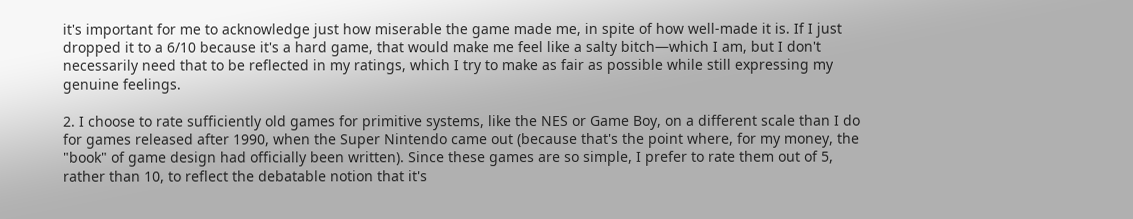it's important for me to acknowledge just how miserable the game made me, in spite of how well-made it is. If I just dropped it to a 6/10 because it's a hard game, that would make me feel like a salty bitch—which I am, but I don't necessarily need that to be reflected in my ratings, which I try to make as fair as possible while still expressing my genuine feelings.

2. I choose to rate sufficiently old games for primitive systems, like the NES or Game Boy, on a different scale than I do for games released after 1990, when the Super Nintendo came out (because that's the point where, for my money, the "book" of game design had officially been written). Since these games are so simple, I prefer to rate them out of 5, rather than 10, to reflect the debatable notion that it's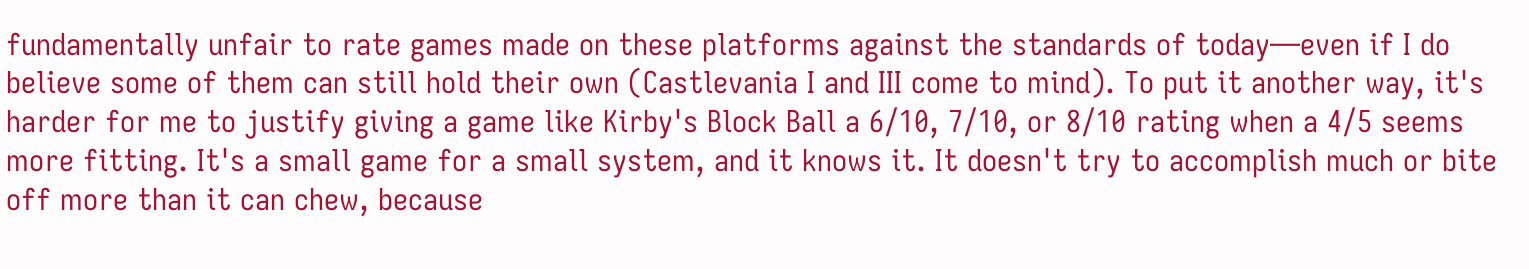fundamentally unfair to rate games made on these platforms against the standards of today—even if I do believe some of them can still hold their own (Castlevania I and III come to mind). To put it another way, it's harder for me to justify giving a game like Kirby's Block Ball a 6/10, 7/10, or 8/10 rating when a 4/5 seems more fitting. It's a small game for a small system, and it knows it. It doesn't try to accomplish much or bite off more than it can chew, because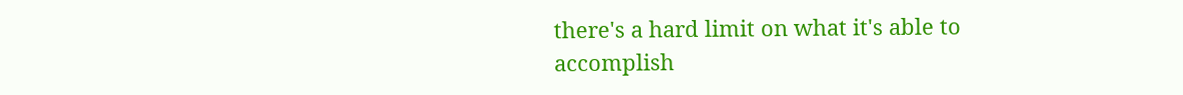there's a hard limit on what it's able to accomplish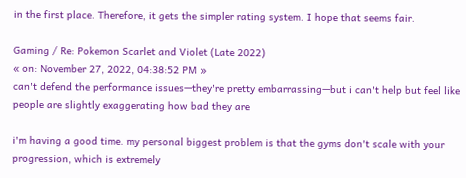in the first place. Therefore, it gets the simpler rating system. I hope that seems fair.

Gaming / Re: Pokemon Scarlet and Violet (Late 2022)
« on: November 27, 2022, 04:38:52 PM »
can't defend the performance issues—they're pretty embarrassing—but i can't help but feel like people are slightly exaggerating how bad they are

i'm having a good time. my personal biggest problem is that the gyms don't scale with your progression, which is extremely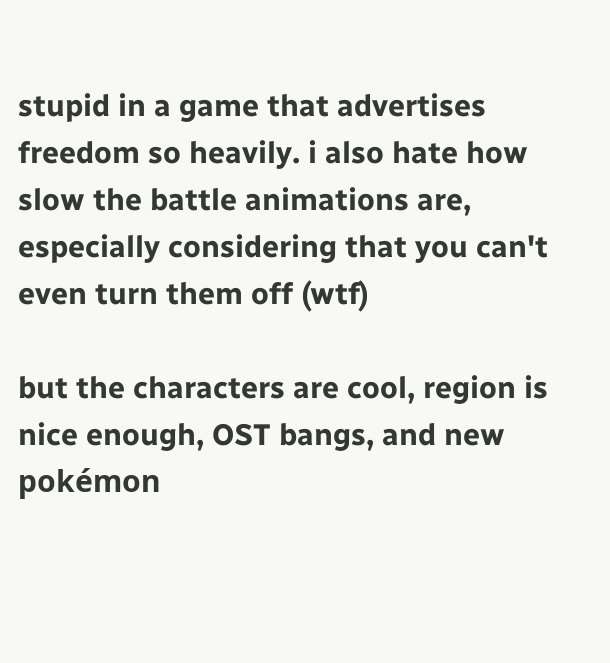stupid in a game that advertises freedom so heavily. i also hate how slow the battle animations are, especially considering that you can't even turn them off (wtf)

but the characters are cool, region is nice enough, OST bangs, and new pokémon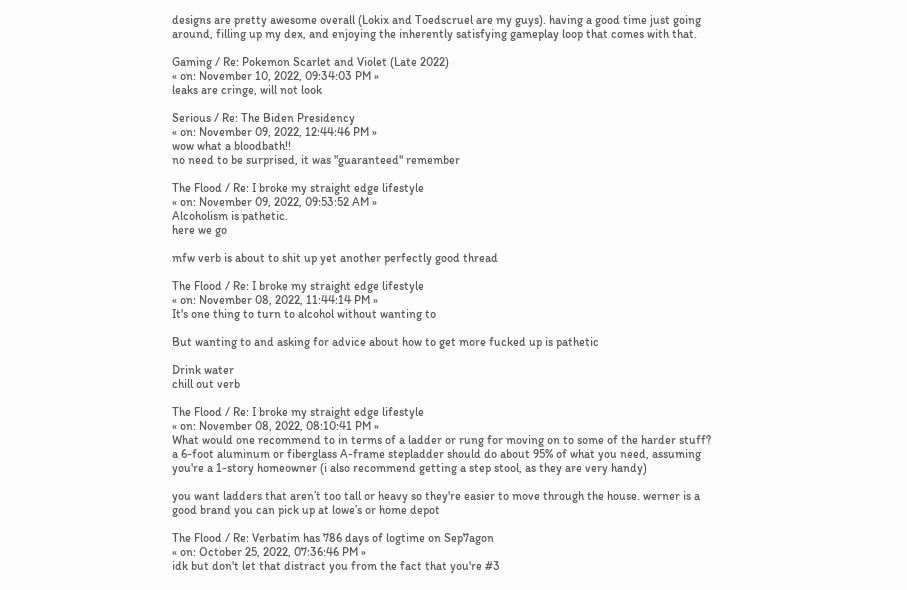designs are pretty awesome overall (Lokix and Toedscruel are my guys). having a good time just going around, filling up my dex, and enjoying the inherently satisfying gameplay loop that comes with that.

Gaming / Re: Pokemon Scarlet and Violet (Late 2022)
« on: November 10, 2022, 09:34:03 PM »
leaks are cringe, will not look

Serious / Re: The Biden Presidency
« on: November 09, 2022, 12:44:46 PM »
wow what a bloodbath!!
no need to be surprised, it was "guaranteed" remember

The Flood / Re: I broke my straight edge lifestyle
« on: November 09, 2022, 09:53:52 AM »
Alcoholism is pathetic.
here we go

mfw verb is about to shit up yet another perfectly good thread

The Flood / Re: I broke my straight edge lifestyle
« on: November 08, 2022, 11:44:14 PM »
It's one thing to turn to alcohol without wanting to

But wanting to and asking for advice about how to get more fucked up is pathetic

Drink water
chill out verb

The Flood / Re: I broke my straight edge lifestyle
« on: November 08, 2022, 08:10:41 PM »
What would one recommend to in terms of a ladder or rung for moving on to some of the harder stuff?
a 6-foot aluminum or fiberglass A-frame stepladder should do about 95% of what you need, assuming you're a 1-story homeowner (i also recommend getting a step stool, as they are very handy)

you want ladders that aren’t too tall or heavy so they're easier to move through the house. werner is a good brand you can pick up at lowe’s or home depot

The Flood / Re: Verbatim has 786 days of logtime on Sep7agon
« on: October 25, 2022, 07:36:46 PM »
idk but don't let that distract you from the fact that you're #3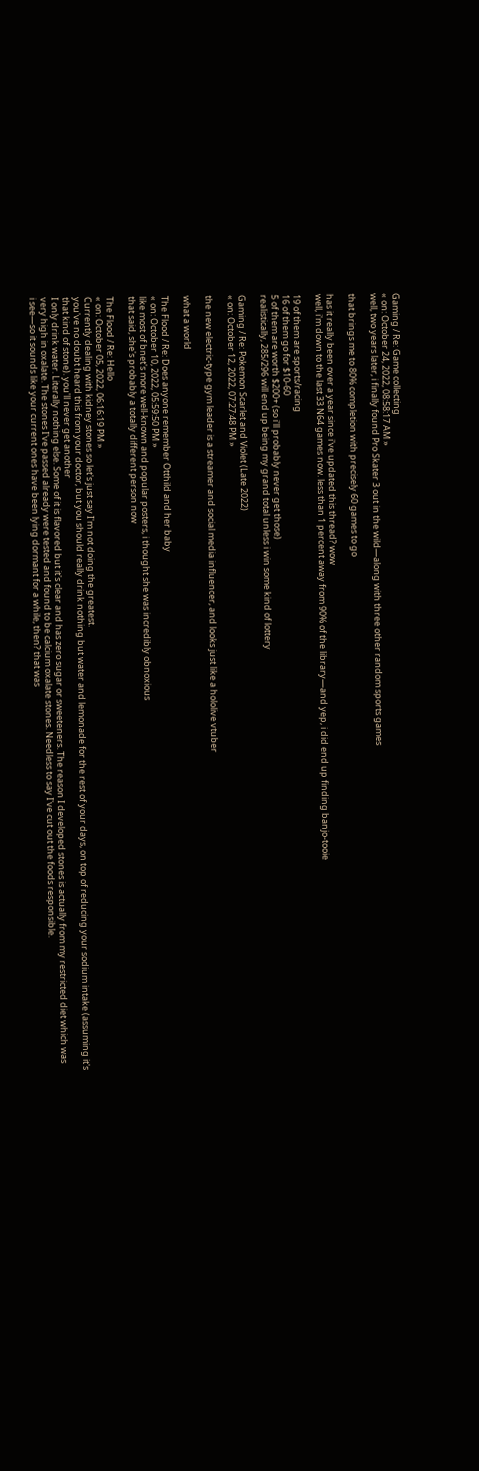Gaming / Re: Game collecting
« on: October 24, 2022, 08:58:17 AM »
well, two years later, i finally found Pro Skater 3 out in the wild—along with three other random sports games

that brings me to 80% completion with precisely 60 games to go

has it really been over a year since i've updated this thread? wow
well, i'm down to the last 33 N64 games now. less than 1 percent away from 90% of the library—and yep, i did end up finding banjo-tooie

19 of them are sports/racing
16 of them go for $10-60
5 of them are worth $200+ (so i'll probably never get those)
realistically, 285/296 will end up being my grand total unless i win some kind of lottery

Gaming / Re: Pokemon Scarlet and Violet (Late 2022)
« on: October 12, 2022, 07:27:48 PM »

the new electric-type gym leader is a streamer and social media influencer, and looks just like a hololive vtuber

what a world

The Flood / Re: Does anyone remember Otthild and her baby
« on: October 10, 2022, 05:59:50 PM »
like most of bnet's more well-known and popular posters, i thought she was incredibly obnoxious
that said, she's probably a totally different person now

The Flood / Re: Hello
« on: October 05, 2022, 06:16:19 PM »
Currently dealing with kidney stones so let's just say I'm not doing the greatest.
you've no doubt heard this from your doctor, but you should really drink nothing but water and lemonade for the rest of your days, on top of reducing your sodium intake (assuming it's that kind of stone). you'll never get another
I only drink water. Literally nothing else. Some of it is flavored but it's clear and has zero sugar or sweeteners. The reason I developed stones is actually from my restricted diet which was very high in oxalate. The stones I've passed already were tested and found to be calcium oxalate stones. Needless to say I've cut out the foods responsible.
i see—so it sounds like your current ones have been lying dormant for a while, then? that was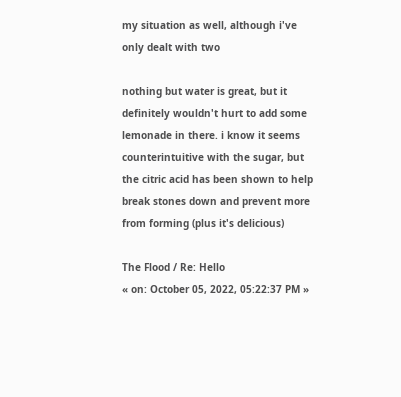my situation as well, although i've only dealt with two

nothing but water is great, but it definitely wouldn't hurt to add some lemonade in there. i know it seems counterintuitive with the sugar, but the citric acid has been shown to help break stones down and prevent more from forming (plus it's delicious)

The Flood / Re: Hello
« on: October 05, 2022, 05:22:37 PM »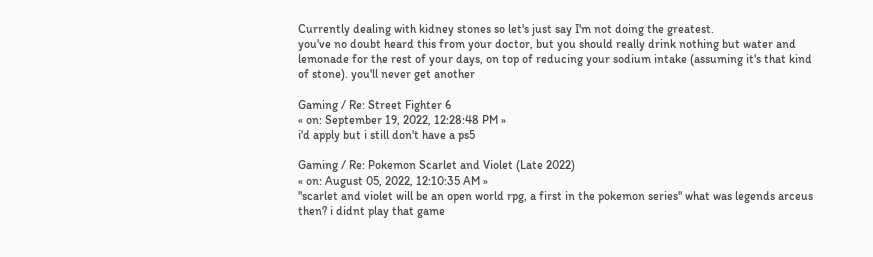Currently dealing with kidney stones so let's just say I'm not doing the greatest.
you've no doubt heard this from your doctor, but you should really drink nothing but water and lemonade for the rest of your days, on top of reducing your sodium intake (assuming it's that kind of stone). you'll never get another

Gaming / Re: Street Fighter 6
« on: September 19, 2022, 12:28:48 PM »
i'd apply but i still don't have a ps5

Gaming / Re: Pokemon Scarlet and Violet (Late 2022)
« on: August 05, 2022, 12:10:35 AM »
"scarlet and violet will be an open world rpg, a first in the pokemon series" what was legends arceus then? i didnt play that game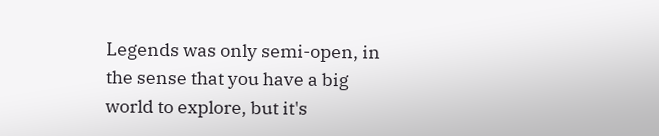Legends was only semi-open, in the sense that you have a big world to explore, but it's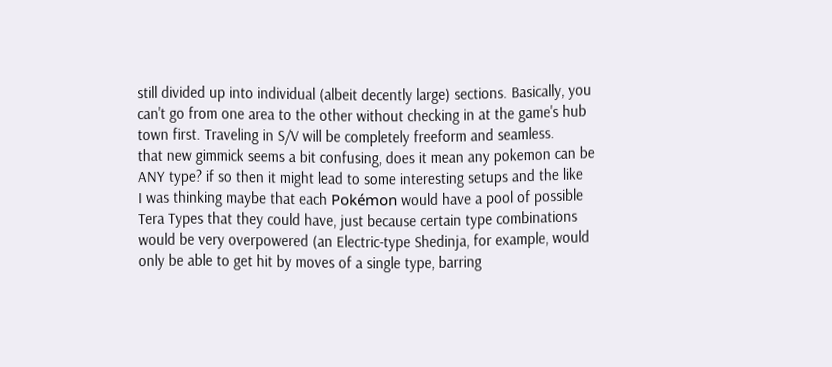still divided up into individual (albeit decently large) sections. Basically, you can't go from one area to the other without checking in at the game's hub town first. Traveling in S/V will be completely freeform and seamless.
that new gimmick seems a bit confusing, does it mean any pokemon can be ANY type? if so then it might lead to some interesting setups and the like
I was thinking maybe that each Pokémon would have a pool of possible Tera Types that they could have, just because certain type combinations would be very overpowered (an Electric-type Shedinja, for example, would only be able to get hit by moves of a single type, barring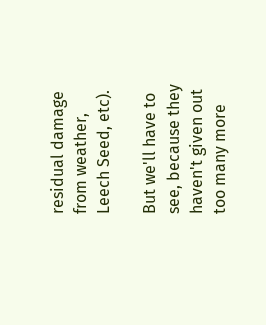residual damage from weather, Leech Seed, etc).

But we'll have to see, because they haven't given out too many more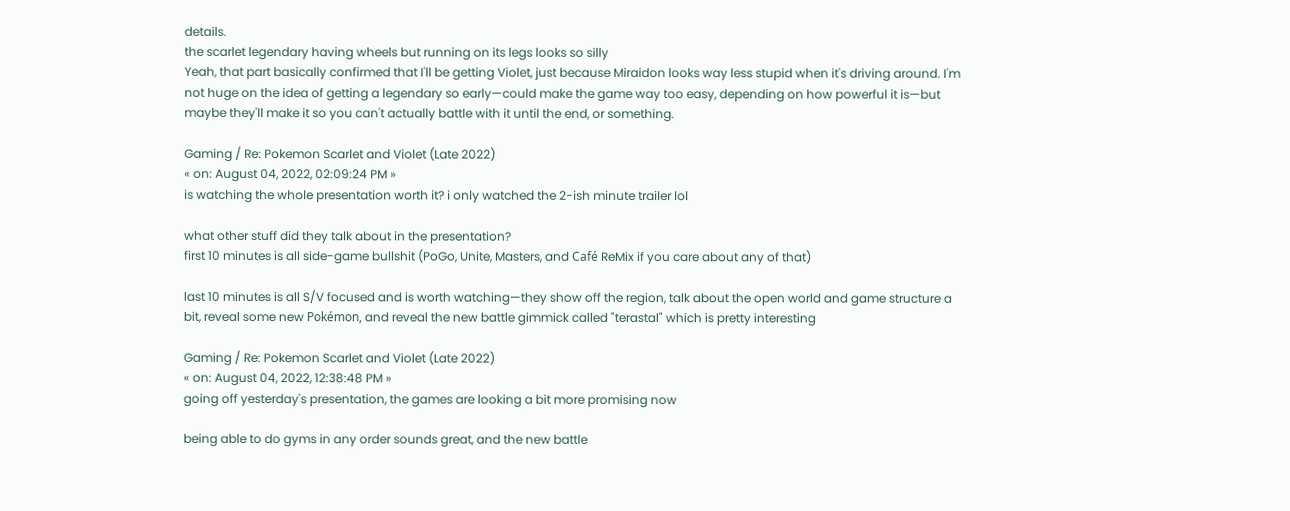details.
the scarlet legendary having wheels but running on its legs looks so silly
Yeah, that part basically confirmed that I'll be getting Violet, just because Miraidon looks way less stupid when it's driving around. I'm not huge on the idea of getting a legendary so early—could make the game way too easy, depending on how powerful it is—but maybe they'll make it so you can't actually battle with it until the end, or something.

Gaming / Re: Pokemon Scarlet and Violet (Late 2022)
« on: August 04, 2022, 02:09:24 PM »
is watching the whole presentation worth it? i only watched the 2-ish minute trailer lol

what other stuff did they talk about in the presentation?
first 10 minutes is all side-game bullshit (PoGo, Unite, Masters, and Café ReMix if you care about any of that)

last 10 minutes is all S/V focused and is worth watching—they show off the region, talk about the open world and game structure a bit, reveal some new Pokémon, and reveal the new battle gimmick called "terastal" which is pretty interesting

Gaming / Re: Pokemon Scarlet and Violet (Late 2022)
« on: August 04, 2022, 12:38:48 PM »
going off yesterday's presentation, the games are looking a bit more promising now

being able to do gyms in any order sounds great, and the new battle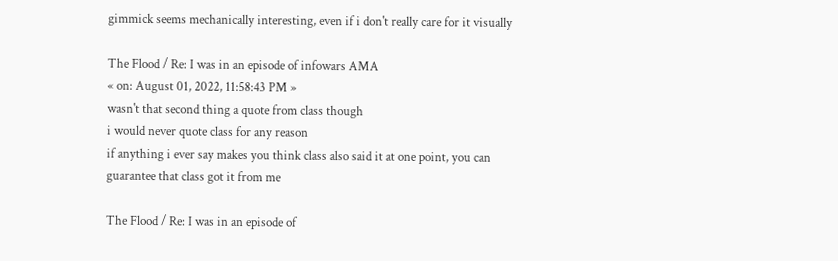gimmick seems mechanically interesting, even if i don't really care for it visually

The Flood / Re: I was in an episode of infowars AMA
« on: August 01, 2022, 11:58:43 PM »
wasn't that second thing a quote from class though
i would never quote class for any reason
if anything i ever say makes you think class also said it at one point, you can guarantee that class got it from me

The Flood / Re: I was in an episode of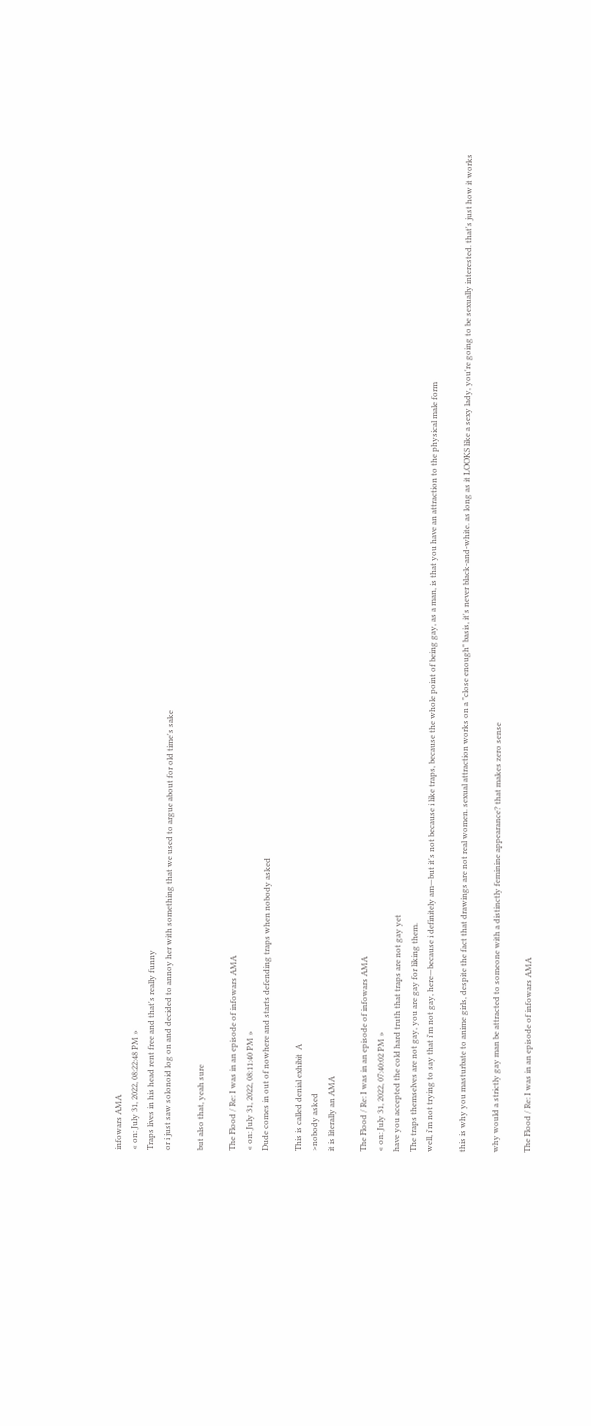infowars AMA
« on: July 31, 2022, 08:22:48 PM »
Traps lives in his head rent free and that's really funny
or i just saw solonoid log on and decided to annoy her with something that we used to argue about for old time's sake

but also that, yeah sure

The Flood / Re: I was in an episode of infowars AMA
« on: July 31, 2022, 08:11:40 PM »
Dude comes in out of nowhere and starts defending traps when nobody asked

This is called denial exhibit  A
>nobody asked
it is literally an AMA

The Flood / Re: I was in an episode of infowars AMA
« on: July 31, 2022, 07:40:02 PM »
have you accepted the cold hard truth that traps are not gay yet
The traps themselves are not gay, you are gay for liking them.
well, i'm not trying to say that i'm not gay, here—because i definitely am—but it's not because i like traps, because the whole point of being gay, as a man, is that you have an attraction to the physical male form

this is why you masturbate to anime girls, despite the fact that drawings are not real women. sexual attraction works on a "close enough" basis, it's never black-and-white. as long as it LOOKS like a sexy lady, you're going to be sexually interested. that's just how it works

why would a strictly gay man be attracted to someone with a distinctly feminine appearance? that makes zero sense

The Flood / Re: I was in an episode of infowars AMA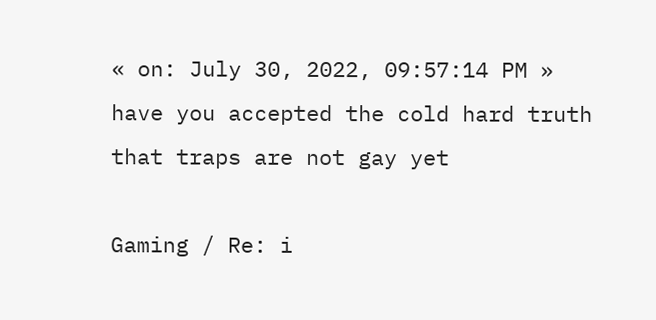« on: July 30, 2022, 09:57:14 PM »
have you accepted the cold hard truth that traps are not gay yet

Gaming / Re: i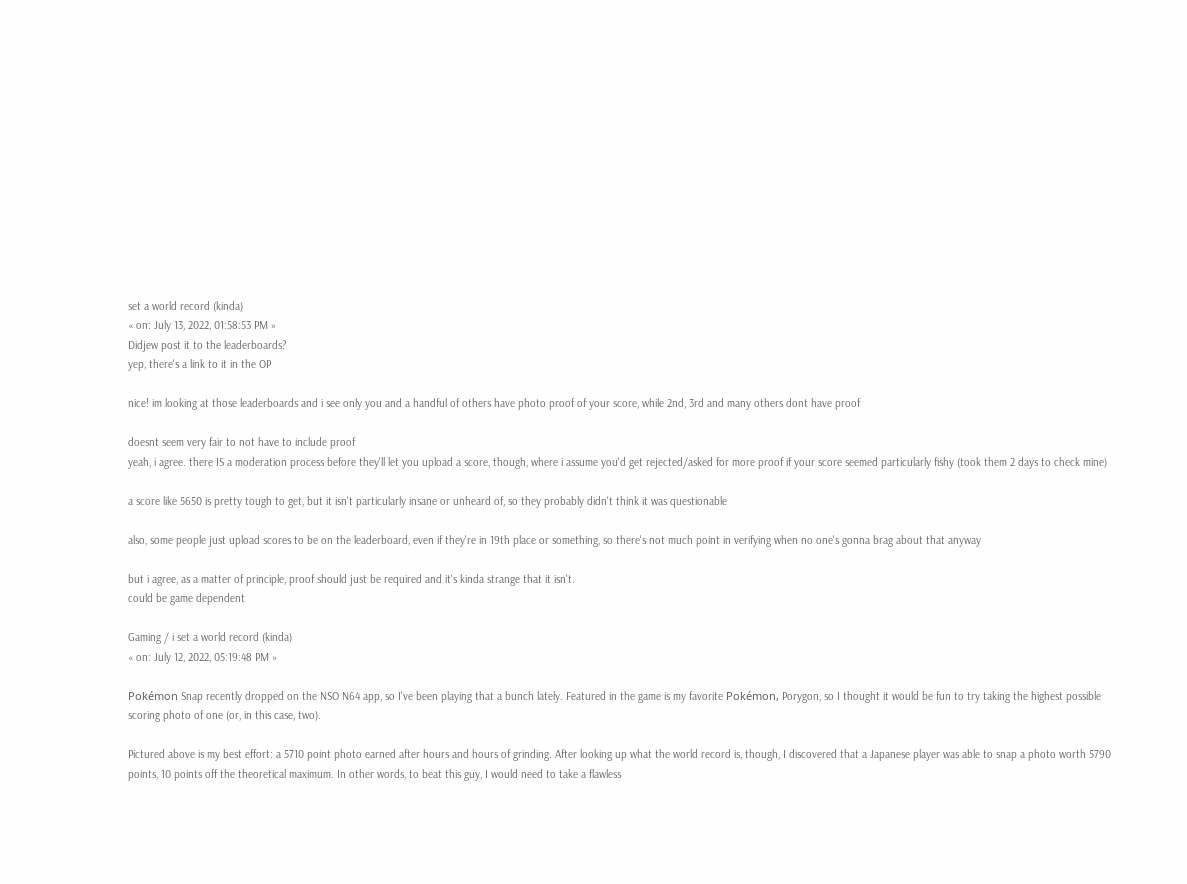set a world record (kinda)
« on: July 13, 2022, 01:58:53 PM »
Didjew post it to the leaderboards?
yep, there's a link to it in the OP

nice! im looking at those leaderboards and i see only you and a handful of others have photo proof of your score, while 2nd, 3rd and many others dont have proof

doesnt seem very fair to not have to include proof
yeah, i agree. there IS a moderation process before they'll let you upload a score, though, where i assume you'd get rejected/asked for more proof if your score seemed particularly fishy (took them 2 days to check mine)

a score like 5650 is pretty tough to get, but it isn't particularly insane or unheard of, so they probably didn't think it was questionable

also, some people just upload scores to be on the leaderboard, even if they're in 19th place or something, so there's not much point in verifying when no one's gonna brag about that anyway

but i agree, as a matter of principle, proof should just be required and it's kinda strange that it isn't.
could be game dependent

Gaming / i set a world record (kinda)
« on: July 12, 2022, 05:19:48 PM »

Pokémon Snap recently dropped on the NSO N64 app, so I've been playing that a bunch lately. Featured in the game is my favorite Pokémon, Porygon, so I thought it would be fun to try taking the highest possible scoring photo of one (or, in this case, two).

Pictured above is my best effort: a 5710 point photo earned after hours and hours of grinding. After looking up what the world record is, though, I discovered that a Japanese player was able to snap a photo worth 5790 points, 10 points off the theoretical maximum. In other words, to beat this guy, I would need to take a flawless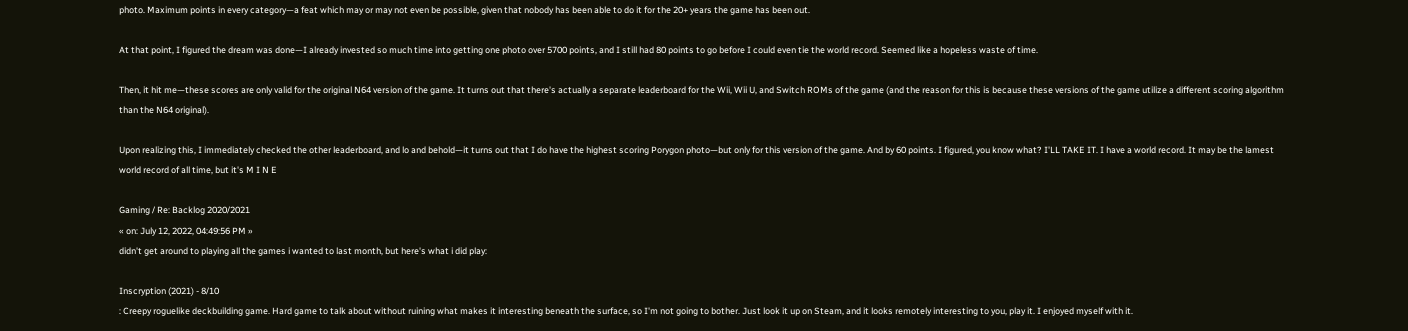photo. Maximum points in every category—a feat which may or may not even be possible, given that nobody has been able to do it for the 20+ years the game has been out.

At that point, I figured the dream was done—I already invested so much time into getting one photo over 5700 points, and I still had 80 points to go before I could even tie the world record. Seemed like a hopeless waste of time.

Then, it hit me—these scores are only valid for the original N64 version of the game. It turns out that there's actually a separate leaderboard for the Wii, Wii U, and Switch ROMs of the game (and the reason for this is because these versions of the game utilize a different scoring algorithm than the N64 original).

Upon realizing this, I immediately checked the other leaderboard, and lo and behold—it turns out that I do have the highest scoring Porygon photo—but only for this version of the game. And by 60 points. I figured, you know what? I'LL TAKE IT. I have a world record. It may be the lamest world record of all time, but it's M I N E

Gaming / Re: Backlog 2020/2021
« on: July 12, 2022, 04:49:56 PM »
didn't get around to playing all the games i wanted to last month, but here's what i did play:

Inscryption (2021) - 8/10
: Creepy roguelike deckbuilding game. Hard game to talk about without ruining what makes it interesting beneath the surface, so I'm not going to bother. Just look it up on Steam, and it looks remotely interesting to you, play it. I enjoyed myself with it.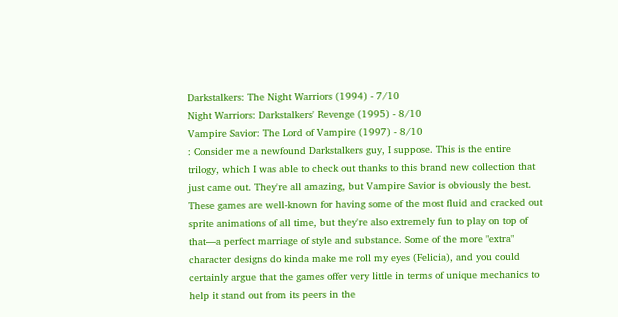Darkstalkers: The Night Warriors (1994) - 7/10
Night Warriors: Darkstalkers' Revenge (1995) - 8/10
Vampire Savior: The Lord of Vampire (1997) - 8/10
: Consider me a newfound Darkstalkers guy, I suppose. This is the entire trilogy, which I was able to check out thanks to this brand new collection that just came out. They're all amazing, but Vampire Savior is obviously the best. These games are well-known for having some of the most fluid and cracked out sprite animations of all time, but they're also extremely fun to play on top of that—a perfect marriage of style and substance. Some of the more "extra" character designs do kinda make me roll my eyes (Felicia), and you could certainly argue that the games offer very little in terms of unique mechanics to help it stand out from its peers in the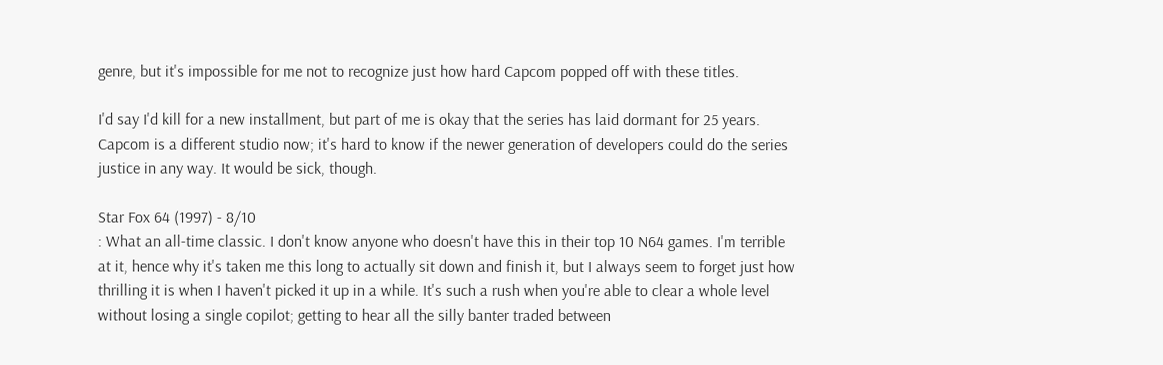genre, but it's impossible for me not to recognize just how hard Capcom popped off with these titles.

I'd say I'd kill for a new installment, but part of me is okay that the series has laid dormant for 25 years. Capcom is a different studio now; it's hard to know if the newer generation of developers could do the series justice in any way. It would be sick, though.

Star Fox 64 (1997) - 8/10
: What an all-time classic. I don't know anyone who doesn't have this in their top 10 N64 games. I'm terrible at it, hence why it's taken me this long to actually sit down and finish it, but I always seem to forget just how thrilling it is when I haven't picked it up in a while. It's such a rush when you're able to clear a whole level without losing a single copilot; getting to hear all the silly banter traded between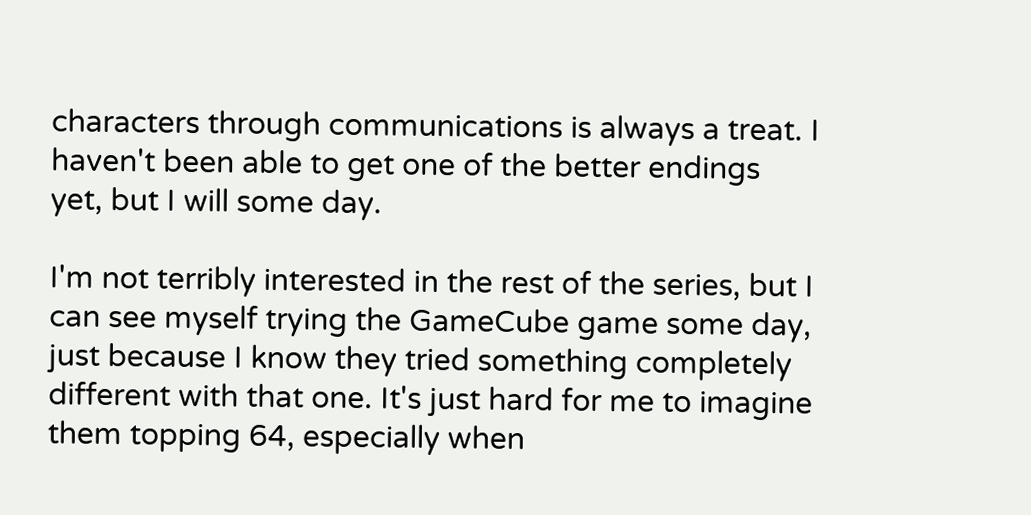characters through communications is always a treat. I haven't been able to get one of the better endings yet, but I will some day.

I'm not terribly interested in the rest of the series, but I can see myself trying the GameCube game some day, just because I know they tried something completely different with that one. It's just hard for me to imagine them topping 64, especially when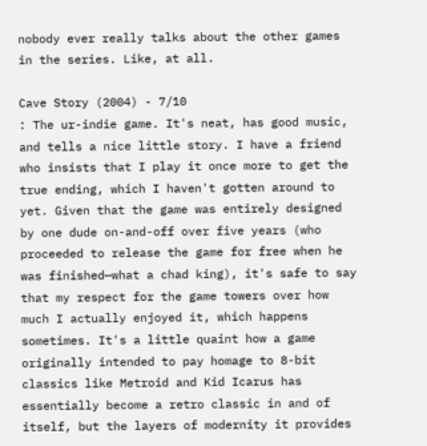nobody ever really talks about the other games in the series. Like, at all.

Cave Story (2004) - 7/10
: The ur-indie game. It's neat, has good music, and tells a nice little story. I have a friend who insists that I play it once more to get the true ending, which I haven't gotten around to yet. Given that the game was entirely designed by one dude on-and-off over five years (who proceeded to release the game for free when he was finished—what a chad king), it's safe to say that my respect for the game towers over how much I actually enjoyed it, which happens sometimes. It's a little quaint how a game originally intended to pay homage to 8-bit classics like Metroid and Kid Icarus has essentially become a retro classic in and of itself, but the layers of modernity it provides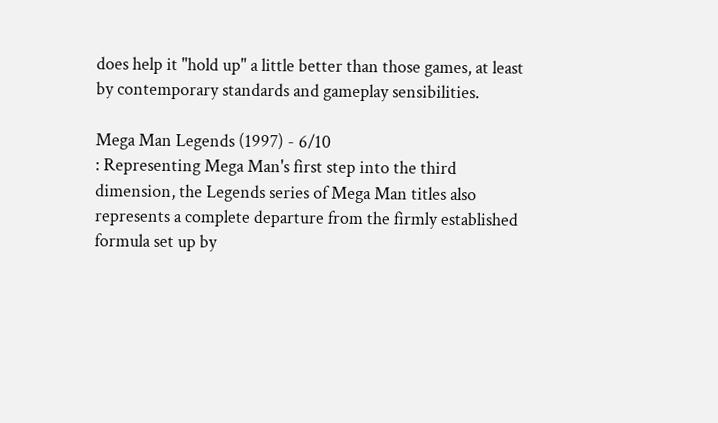does help it "hold up" a little better than those games, at least by contemporary standards and gameplay sensibilities.

Mega Man Legends (1997) - 6/10
: Representing Mega Man's first step into the third dimension, the Legends series of Mega Man titles also represents a complete departure from the firmly established formula set up by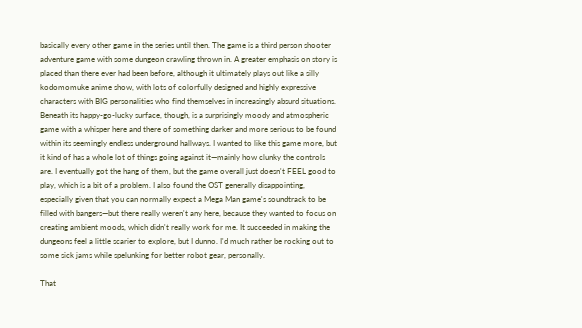basically every other game in the series until then. The game is a third person shooter adventure game with some dungeon crawling thrown in. A greater emphasis on story is placed than there ever had been before, although it ultimately plays out like a silly kodomomuke anime show, with lots of colorfully designed and highly expressive characters with BIG personalities who find themselves in increasingly absurd situations. Beneath its happy-go-lucky surface, though, is a surprisingly moody and atmospheric game with a whisper here and there of something darker and more serious to be found within its seemingly endless underground hallways. I wanted to like this game more, but it kind of has a whole lot of things going against it—mainly how clunky the controls are. I eventually got the hang of them, but the game overall just doesn't FEEL good to play, which is a bit of a problem. I also found the OST generally disappointing, especially given that you can normally expect a Mega Man game's soundtrack to be filled with bangers—but there really weren't any here, because they wanted to focus on creating ambient moods, which didn't really work for me. It succeeded in making the dungeons feel a little scarier to explore, but I dunno. I'd much rather be rocking out to some sick jams while spelunking for better robot gear, personally.

That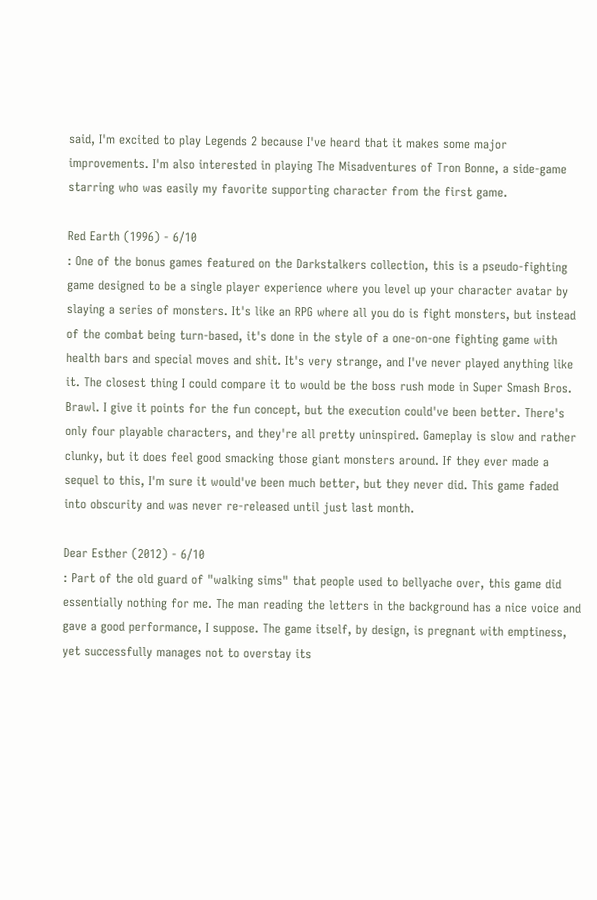said, I'm excited to play Legends 2 because I've heard that it makes some major improvements. I'm also interested in playing The Misadventures of Tron Bonne, a side-game starring who was easily my favorite supporting character from the first game.

Red Earth (1996) - 6/10
: One of the bonus games featured on the Darkstalkers collection, this is a pseudo-fighting game designed to be a single player experience where you level up your character avatar by slaying a series of monsters. It's like an RPG where all you do is fight monsters, but instead of the combat being turn-based, it's done in the style of a one-on-one fighting game with health bars and special moves and shit. It's very strange, and I've never played anything like it. The closest thing I could compare it to would be the boss rush mode in Super Smash Bros. Brawl. I give it points for the fun concept, but the execution could've been better. There's only four playable characters, and they're all pretty uninspired. Gameplay is slow and rather clunky, but it does feel good smacking those giant monsters around. If they ever made a sequel to this, I'm sure it would've been much better, but they never did. This game faded into obscurity and was never re-released until just last month.

Dear Esther (2012) - 6/10
: Part of the old guard of "walking sims" that people used to bellyache over, this game did essentially nothing for me. The man reading the letters in the background has a nice voice and gave a good performance, I suppose. The game itself, by design, is pregnant with emptiness, yet successfully manages not to overstay its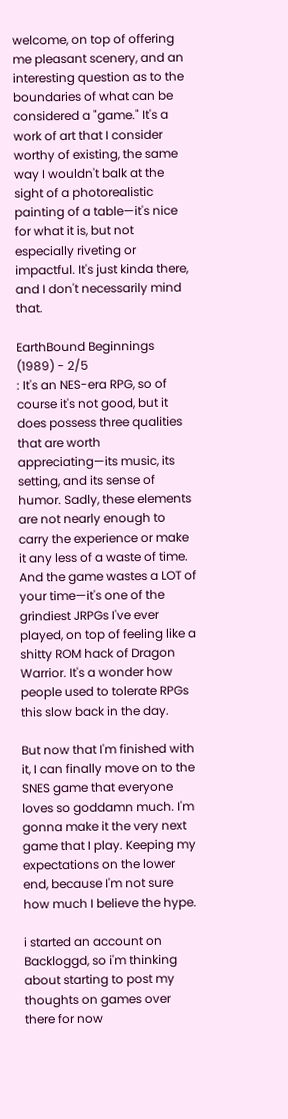welcome, on top of offering me pleasant scenery, and an interesting question as to the boundaries of what can be considered a "game." It's a work of art that I consider worthy of existing, the same way I wouldn't balk at the sight of a photorealistic painting of a table—it's nice for what it is, but not especially riveting or impactful. It's just kinda there, and I don't necessarily mind that.

EarthBound Beginnings (1989) - 2/5
: It's an NES-era RPG, so of course it's not good, but it does possess three qualities that are worth appreciating—its music, its setting, and its sense of humor. Sadly, these elements are not nearly enough to carry the experience or make it any less of a waste of time. And the game wastes a LOT of your time—it's one of the grindiest JRPGs I've ever played, on top of feeling like a shitty ROM hack of Dragon Warrior. It's a wonder how people used to tolerate RPGs this slow back in the day.

But now that I'm finished with it, I can finally move on to the SNES game that everyone loves so goddamn much. I'm gonna make it the very next game that I play. Keeping my expectations on the lower end, because I'm not sure how much I believe the hype.

i started an account on Backloggd, so i'm thinking about starting to post my thoughts on games over there for now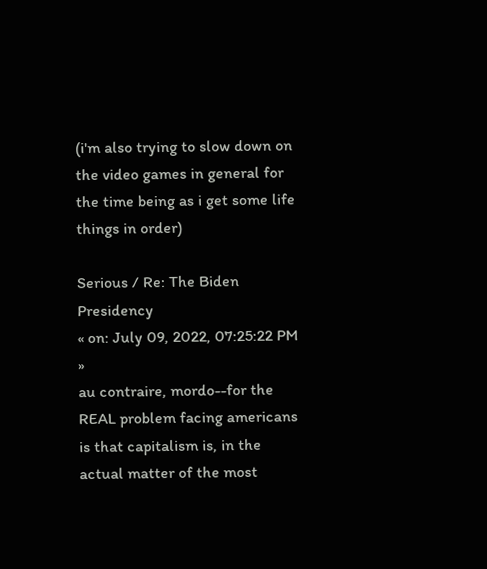(i'm also trying to slow down on the video games in general for the time being as i get some life things in order)

Serious / Re: The Biden Presidency
« on: July 09, 2022, 07:25:22 PM »
au contraire, mordo--for the REAL problem facing americans is that capitalism is, in the actual matter of the most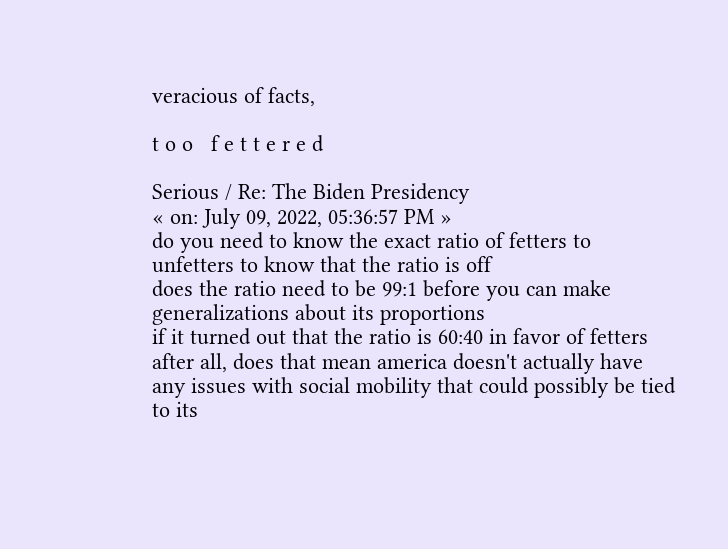veracious of facts,

t o o   f e t t e r e d

Serious / Re: The Biden Presidency
« on: July 09, 2022, 05:36:57 PM »
do you need to know the exact ratio of fetters to unfetters to know that the ratio is off
does the ratio need to be 99:1 before you can make generalizations about its proportions
if it turned out that the ratio is 60:40 in favor of fetters after all, does that mean america doesn't actually have any issues with social mobility that could possibly be tied to its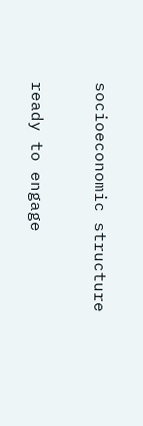socioeconomic structure

ready to engage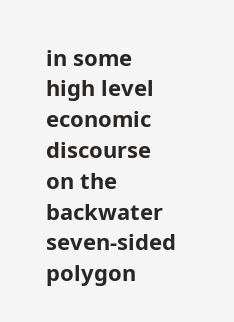in some high level economic discourse on the backwater seven-sided polygon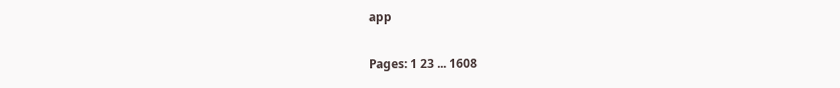app

Pages: 1 23 ... 1608